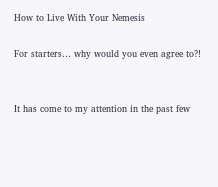How to Live With Your Nemesis

For starters… why would you even agree to?!


It has come to my attention in the past few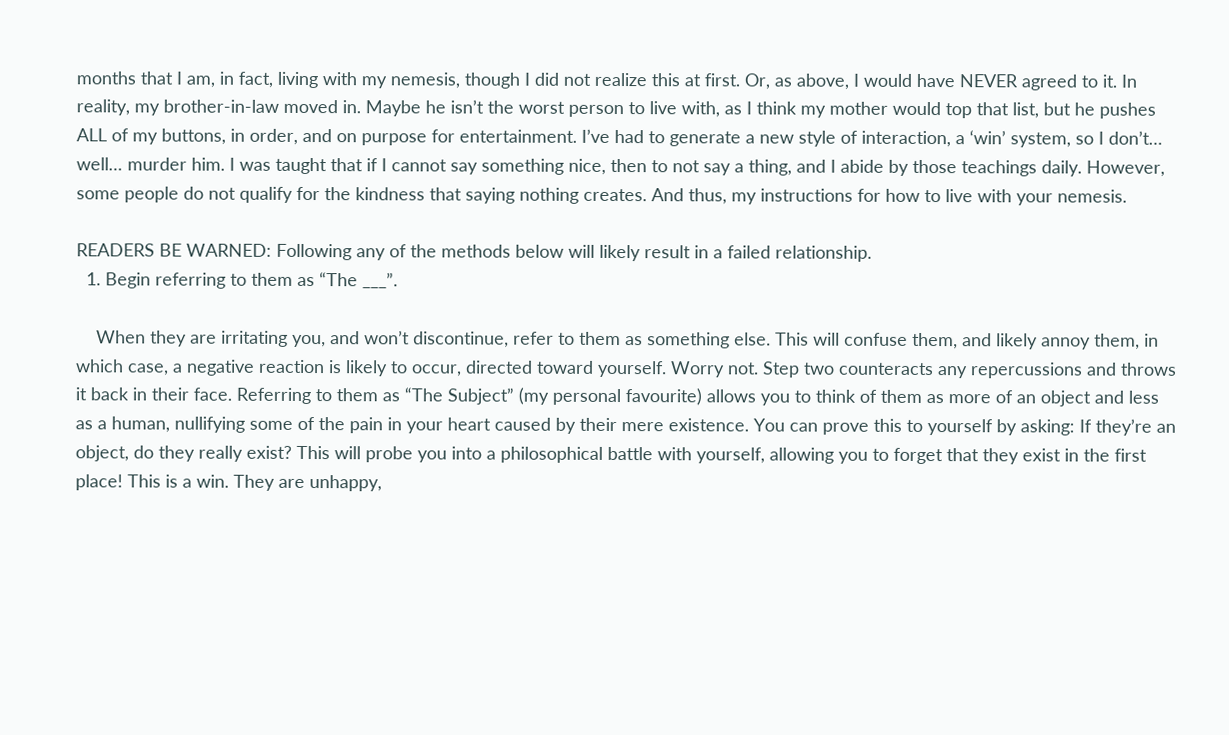months that I am, in fact, living with my nemesis, though I did not realize this at first. Or, as above, I would have NEVER agreed to it. In reality, my brother-in-law moved in. Maybe he isn’t the worst person to live with, as I think my mother would top that list, but he pushes ALL of my buttons, in order, and on purpose for entertainment. I’ve had to generate a new style of interaction, a ‘win’ system, so I don’t… well… murder him. I was taught that if I cannot say something nice, then to not say a thing, and I abide by those teachings daily. However, some people do not qualify for the kindness that saying nothing creates. And thus, my instructions for how to live with your nemesis.

READERS BE WARNED: Following any of the methods below will likely result in a failed relationship.
  1. Begin referring to them as “The ___”.

    When they are irritating you, and won’t discontinue, refer to them as something else. This will confuse them, and likely annoy them, in which case, a negative reaction is likely to occur, directed toward yourself. Worry not. Step two counteracts any repercussions and throws it back in their face. Referring to them as “The Subject” (my personal favourite) allows you to think of them as more of an object and less as a human, nullifying some of the pain in your heart caused by their mere existence. You can prove this to yourself by asking: If they’re an object, do they really exist? This will probe you into a philosophical battle with yourself, allowing you to forget that they exist in the first place! This is a win. They are unhappy,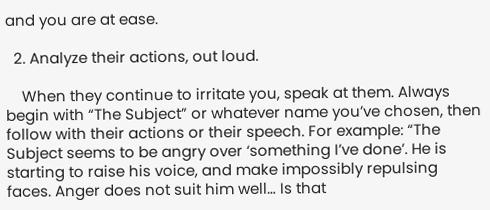and you are at ease.

  2. Analyze their actions, out loud.

    When they continue to irritate you, speak at them. Always begin with “The Subject” or whatever name you’ve chosen, then follow with their actions or their speech. For example: “The Subject seems to be angry over ‘something I’ve done’. He is starting to raise his voice, and make impossibly repulsing faces. Anger does not suit him well… Is that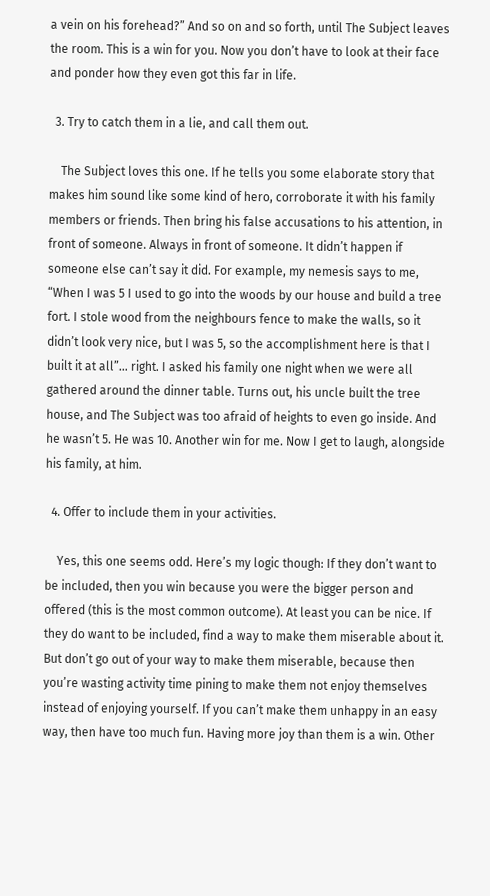a vein on his forehead?” And so on and so forth, until The Subject leaves the room. This is a win for you. Now you don’t have to look at their face and ponder how they even got this far in life.

  3. Try to catch them in a lie, and call them out.

    The Subject loves this one. If he tells you some elaborate story that makes him sound like some kind of hero, corroborate it with his family members or friends. Then bring his false accusations to his attention, in front of someone. Always in front of someone. It didn’t happen if someone else can’t say it did. For example, my nemesis says to me, “When I was 5 I used to go into the woods by our house and build a tree fort. I stole wood from the neighbours fence to make the walls, so it didn’t look very nice, but I was 5, so the accomplishment here is that I built it at all”… right. I asked his family one night when we were all gathered around the dinner table. Turns out, his uncle built the tree house, and The Subject was too afraid of heights to even go inside. And he wasn’t 5. He was 10. Another win for me. Now I get to laugh, alongside his family, at him.

  4. Offer to include them in your activities.

    Yes, this one seems odd. Here’s my logic though: If they don’t want to be included, then you win because you were the bigger person and offered (this is the most common outcome). At least you can be nice. If they do want to be included, find a way to make them miserable about it. But don’t go out of your way to make them miserable, because then you’re wasting activity time pining to make them not enjoy themselves instead of enjoying yourself. If you can’t make them unhappy in an easy way, then have too much fun. Having more joy than them is a win. Other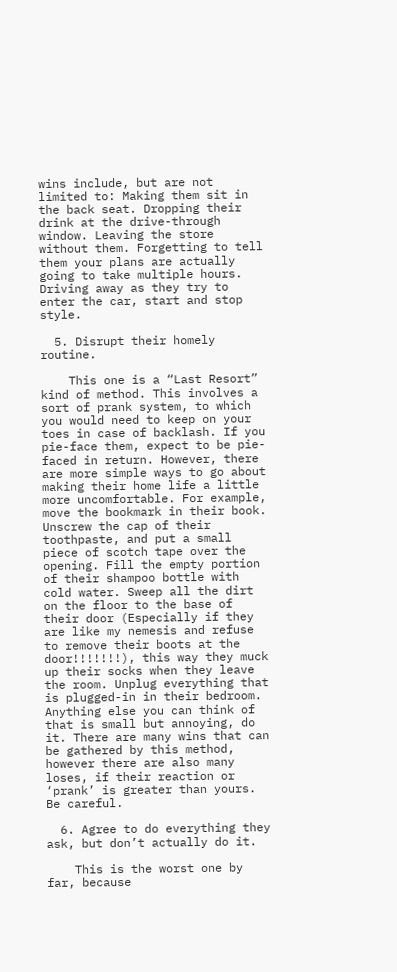wins include, but are not limited to: Making them sit in the back seat. Dropping their drink at the drive-through window. Leaving the store without them. Forgetting to tell them your plans are actually going to take multiple hours. Driving away as they try to enter the car, start and stop style.

  5. Disrupt their homely routine.

    This one is a “Last Resort” kind of method. This involves a sort of prank system, to which you would need to keep on your toes in case of backlash. If you pie-face them, expect to be pie-faced in return. However, there are more simple ways to go about making their home life a little more uncomfortable. For example, move the bookmark in their book. Unscrew the cap of their toothpaste, and put a small piece of scotch tape over the opening. Fill the empty portion of their shampoo bottle with cold water. Sweep all the dirt on the floor to the base of their door (Especially if they are like my nemesis and refuse to remove their boots at the door!!!!!!!), this way they muck up their socks when they leave the room. Unplug everything that is plugged-in in their bedroom. Anything else you can think of that is small but annoying, do it. There are many wins that can be gathered by this method, however there are also many loses, if their reaction or ‘prank’ is greater than yours. Be careful.

  6. Agree to do everything they ask, but don’t actually do it.

    This is the worst one by far, because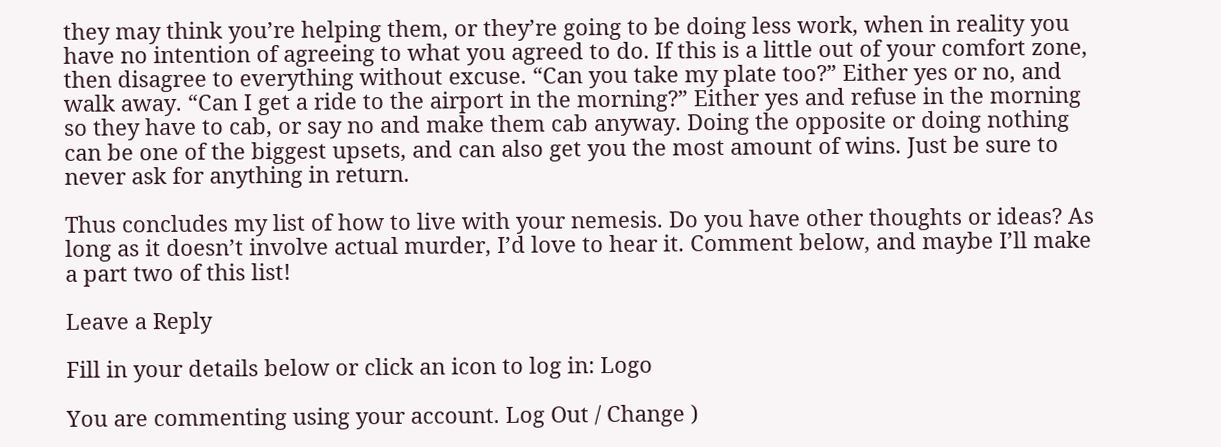they may think you’re helping them, or they’re going to be doing less work, when in reality you have no intention of agreeing to what you agreed to do. If this is a little out of your comfort zone, then disagree to everything without excuse. “Can you take my plate too?” Either yes or no, and walk away. “Can I get a ride to the airport in the morning?” Either yes and refuse in the morning so they have to cab, or say no and make them cab anyway. Doing the opposite or doing nothing can be one of the biggest upsets, and can also get you the most amount of wins. Just be sure to never ask for anything in return.

Thus concludes my list of how to live with your nemesis. Do you have other thoughts or ideas? As long as it doesn’t involve actual murder, I’d love to hear it. Comment below, and maybe I’ll make a part two of this list!

Leave a Reply

Fill in your details below or click an icon to log in: Logo

You are commenting using your account. Log Out / Change )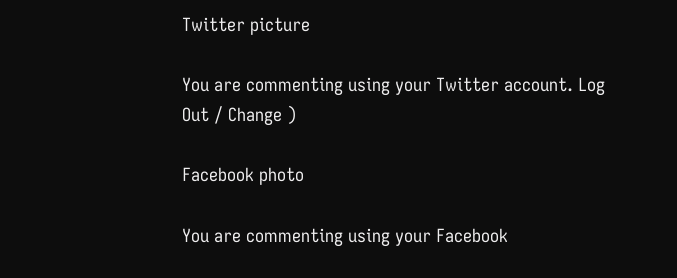Twitter picture

You are commenting using your Twitter account. Log Out / Change )

Facebook photo

You are commenting using your Facebook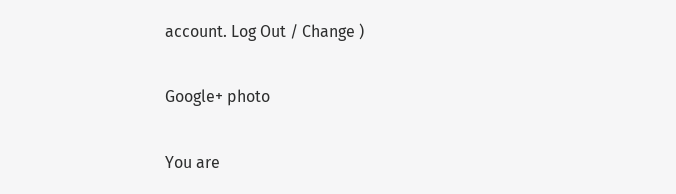account. Log Out / Change )

Google+ photo

You are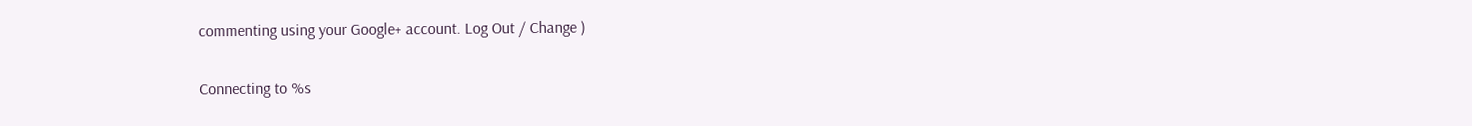commenting using your Google+ account. Log Out / Change )

Connecting to %s